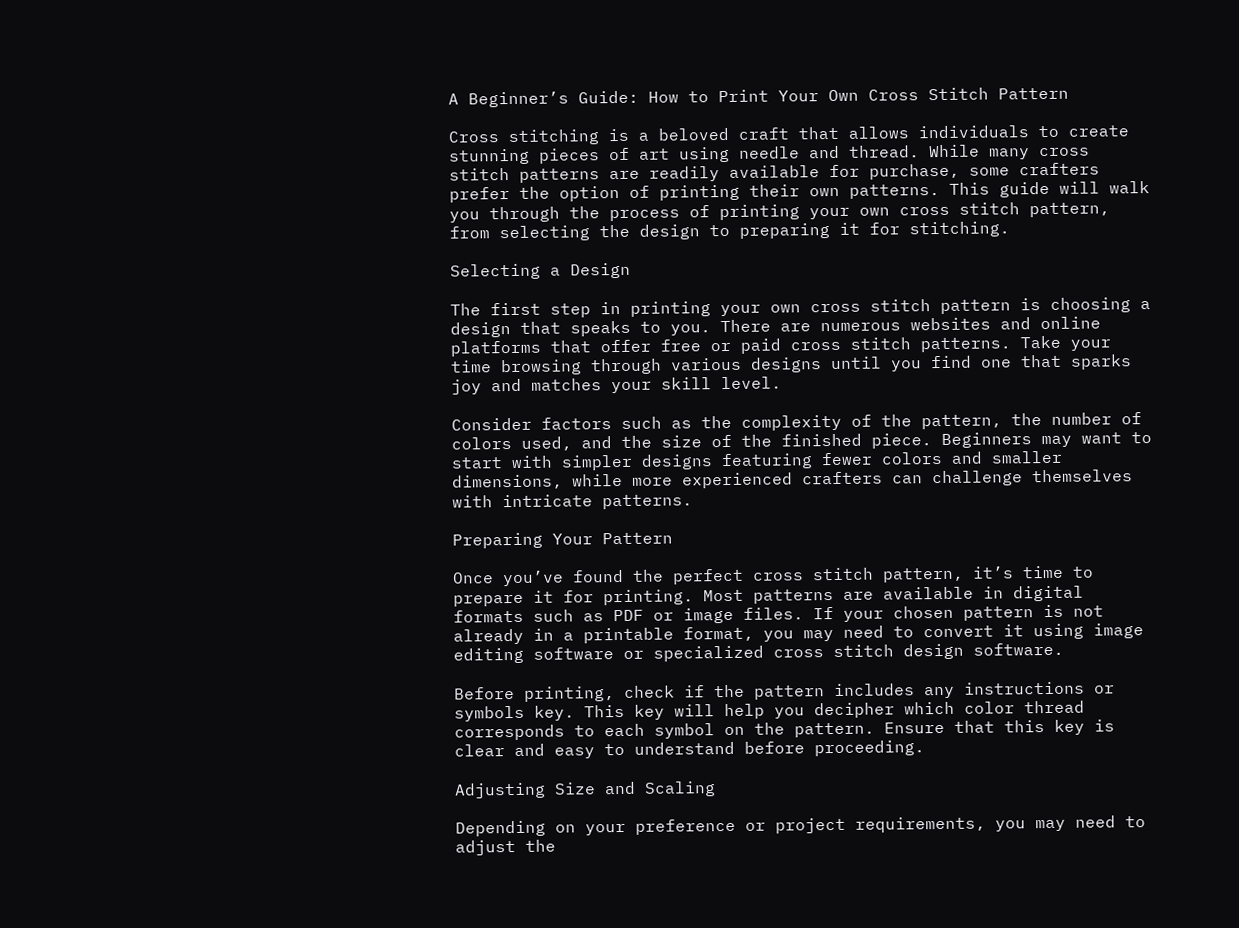A Beginner’s Guide: How to Print Your Own Cross Stitch Pattern

Cross stitching is a beloved craft that allows individuals to create stunning pieces of art using needle and thread. While many cross stitch patterns are readily available for purchase, some crafters prefer the option of printing their own patterns. This guide will walk you through the process of printing your own cross stitch pattern, from selecting the design to preparing it for stitching.

Selecting a Design

The first step in printing your own cross stitch pattern is choosing a design that speaks to you. There are numerous websites and online platforms that offer free or paid cross stitch patterns. Take your time browsing through various designs until you find one that sparks joy and matches your skill level.

Consider factors such as the complexity of the pattern, the number of colors used, and the size of the finished piece. Beginners may want to start with simpler designs featuring fewer colors and smaller dimensions, while more experienced crafters can challenge themselves with intricate patterns.

Preparing Your Pattern

Once you’ve found the perfect cross stitch pattern, it’s time to prepare it for printing. Most patterns are available in digital formats such as PDF or image files. If your chosen pattern is not already in a printable format, you may need to convert it using image editing software or specialized cross stitch design software.

Before printing, check if the pattern includes any instructions or symbols key. This key will help you decipher which color thread corresponds to each symbol on the pattern. Ensure that this key is clear and easy to understand before proceeding.

Adjusting Size and Scaling

Depending on your preference or project requirements, you may need to adjust the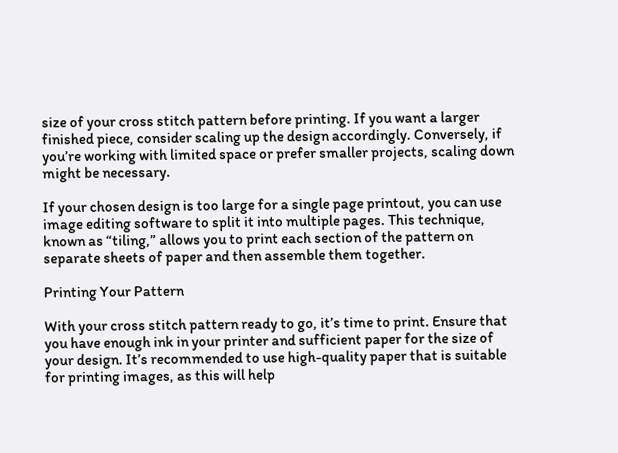size of your cross stitch pattern before printing. If you want a larger finished piece, consider scaling up the design accordingly. Conversely, if you’re working with limited space or prefer smaller projects, scaling down might be necessary.

If your chosen design is too large for a single page printout, you can use image editing software to split it into multiple pages. This technique, known as “tiling,” allows you to print each section of the pattern on separate sheets of paper and then assemble them together.

Printing Your Pattern

With your cross stitch pattern ready to go, it’s time to print. Ensure that you have enough ink in your printer and sufficient paper for the size of your design. It’s recommended to use high-quality paper that is suitable for printing images, as this will help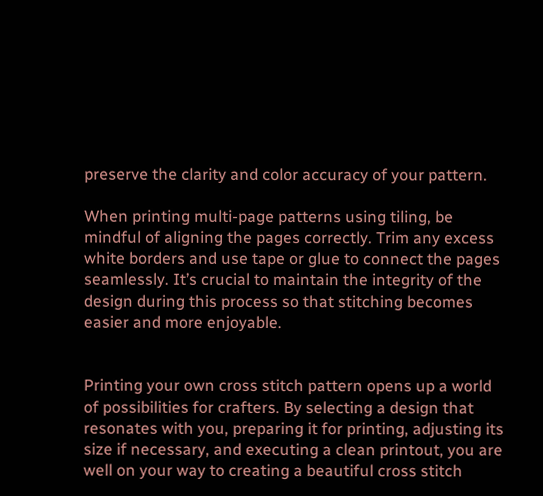preserve the clarity and color accuracy of your pattern.

When printing multi-page patterns using tiling, be mindful of aligning the pages correctly. Trim any excess white borders and use tape or glue to connect the pages seamlessly. It’s crucial to maintain the integrity of the design during this process so that stitching becomes easier and more enjoyable.


Printing your own cross stitch pattern opens up a world of possibilities for crafters. By selecting a design that resonates with you, preparing it for printing, adjusting its size if necessary, and executing a clean printout, you are well on your way to creating a beautiful cross stitch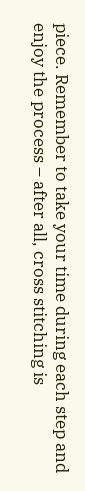piece. Remember to take your time during each step and enjoy the process – after all, cross stitching is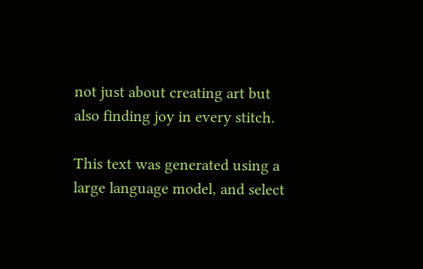not just about creating art but also finding joy in every stitch.

This text was generated using a large language model, and select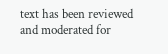text has been reviewed and moderated for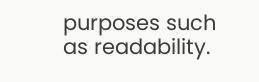purposes such as readability.